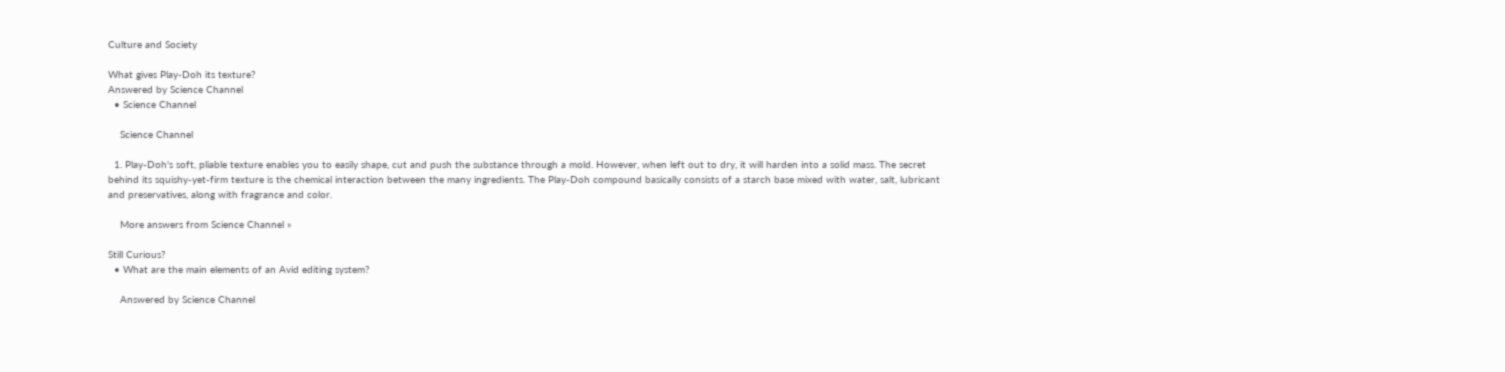Culture and Society

What gives Play-Doh its texture?
Answered by Science Channel
  • Science Channel

    Science Channel

  1. Play-Doh's soft, pliable texture enables you to easily shape, cut and push the substance through a mold. However, when left out to dry, it will harden into a solid mass. The secret behind its squishy-yet-firm texture is the chemical interaction between the many ingredients. The Play-Doh compound basically consists of a starch base mixed with water, salt, lubricant and preservatives, along with fragrance and color.

    More answers from Science Channel »

Still Curious?
  • What are the main elements of an Avid editing system?

    Answered by Science Channel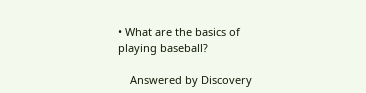• What are the basics of playing baseball?

    Answered by Discovery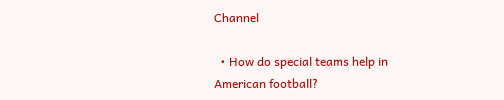Channel

  • How do special teams help in American football?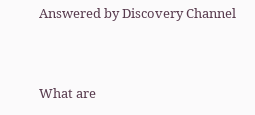Answered by Discovery Channel


What are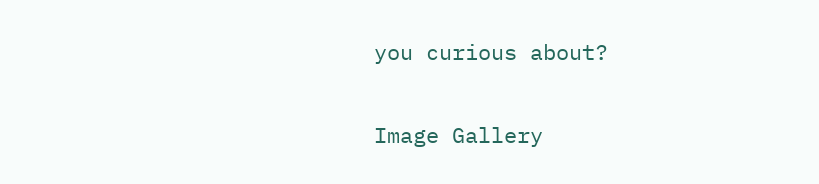you curious about?

Image Gallery